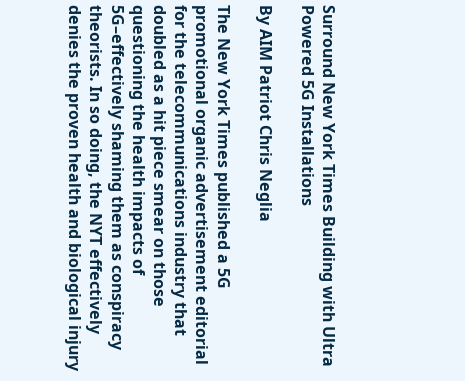Surround New York Times Building with Ultra Powered 5G Installations

By AIM Patriot Chris Neglia

The New York Times published a 5G promotional organic advertisement editorial for the telecommunications industry that doubled as a hit piece smear on those questioning the health impacts of 5G–effectively shaming them as conspiracy theorists. In so doing, the NYT effectively denies the proven health and biological injury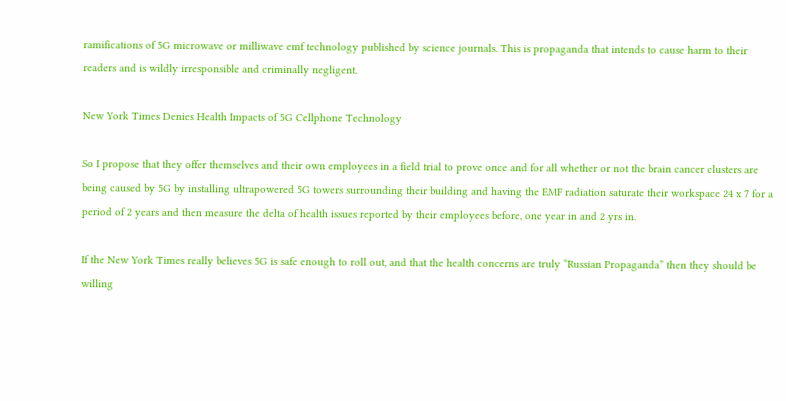ramifications of 5G microwave or milliwave emf technology published by science journals. This is propaganda that intends to cause harm to their readers and is wildly irresponsible and criminally negligent.

New York Times Denies Health Impacts of 5G Cellphone Technology

So I propose that they offer themselves and their own employees in a field trial to prove once and for all whether or not the brain cancer clusters are being caused by 5G by installing ultrapowered 5G towers surrounding their building and having the EMF radiation saturate their workspace 24 x 7 for a period of 2 years and then measure the delta of health issues reported by their employees before, one year in and 2 yrs in.

If the New York Times really believes 5G is safe enough to roll out, and that the health concerns are truly “Russian Propaganda” then they should be willing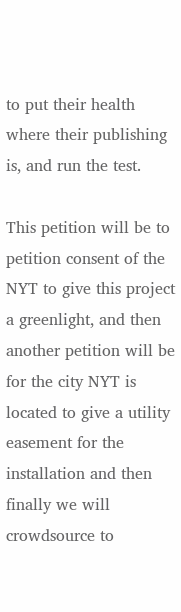to put their health where their publishing is, and run the test.

This petition will be to petition consent of the NYT to give this project a greenlight, and then another petition will be for the city NYT is located to give a utility easement for the installation and then finally we will crowdsource to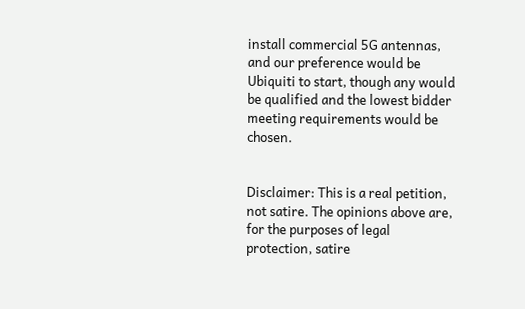install commercial 5G antennas, and our preference would be Ubiquiti to start, though any would be qualified and the lowest bidder meeting requirements would be chosen.


Disclaimer: This is a real petition, not satire. The opinions above are, for the purposes of legal protection, satire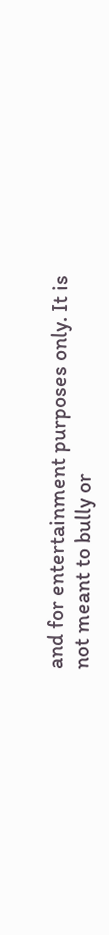and for entertainment purposes only. It is not meant to bully or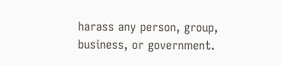harass any person, group, business, or government.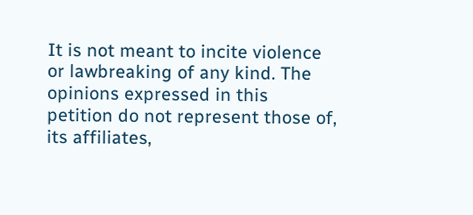It is not meant to incite violence or lawbreaking of any kind. The opinions expressed in this petition do not represent those of, its affiliates,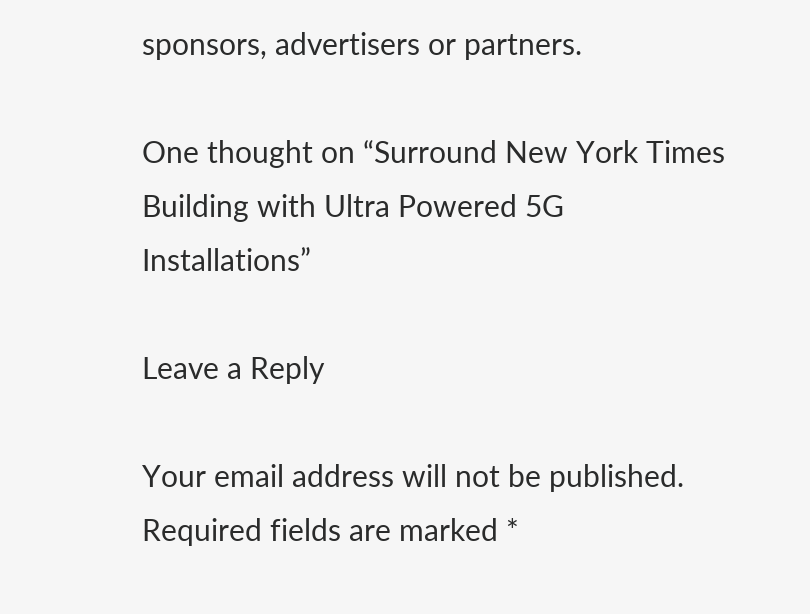sponsors, advertisers or partners.

One thought on “Surround New York Times Building with Ultra Powered 5G Installations”

Leave a Reply

Your email address will not be published. Required fields are marked *